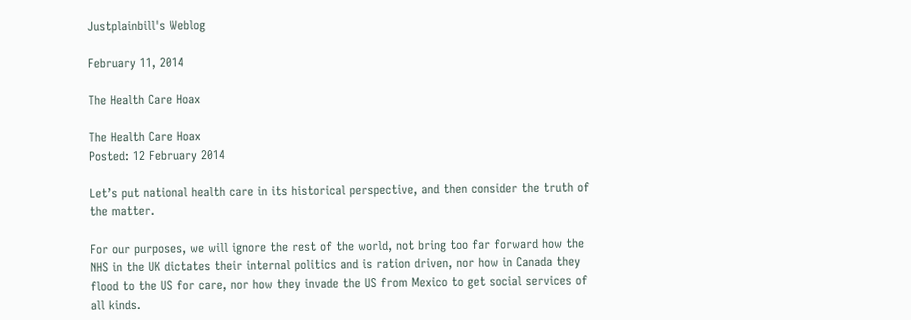Justplainbill's Weblog

February 11, 2014

The Health Care Hoax

The Health Care Hoax
Posted: 12 February 2014

Let’s put national health care in its historical perspective, and then consider the truth of the matter.

For our purposes, we will ignore the rest of the world, not bring too far forward how the NHS in the UK dictates their internal politics and is ration driven, nor how in Canada they flood to the US for care, nor how they invade the US from Mexico to get social services of all kinds.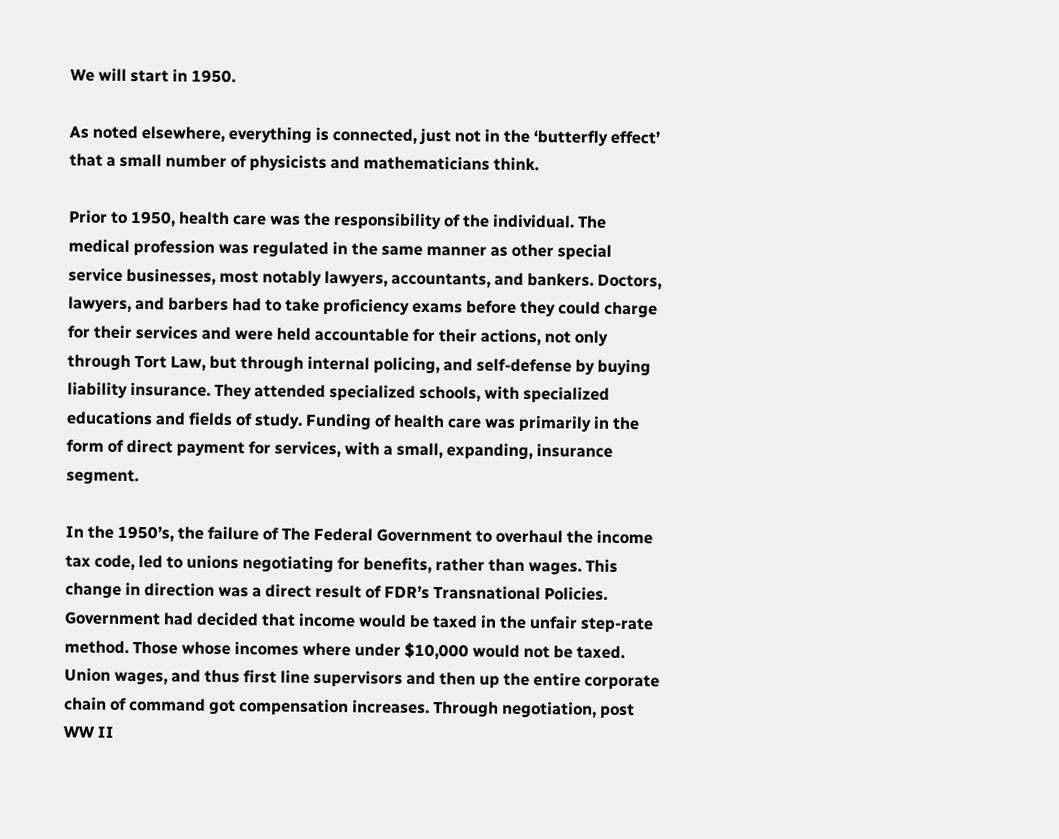We will start in 1950.

As noted elsewhere, everything is connected, just not in the ‘butterfly effect’ that a small number of physicists and mathematicians think.

Prior to 1950, health care was the responsibility of the individual. The medical profession was regulated in the same manner as other special service businesses, most notably lawyers, accountants, and bankers. Doctors, lawyers, and barbers had to take proficiency exams before they could charge for their services and were held accountable for their actions, not only through Tort Law, but through internal policing, and self-defense by buying liability insurance. They attended specialized schools, with specialized educations and fields of study. Funding of health care was primarily in the form of direct payment for services, with a small, expanding, insurance segment.

In the 1950’s, the failure of The Federal Government to overhaul the income tax code, led to unions negotiating for benefits, rather than wages. This change in direction was a direct result of FDR’s Transnational Policies. Government had decided that income would be taxed in the unfair step-rate method. Those whose incomes where under $10,000 would not be taxed. Union wages, and thus first line supervisors and then up the entire corporate chain of command got compensation increases. Through negotiation, post WW II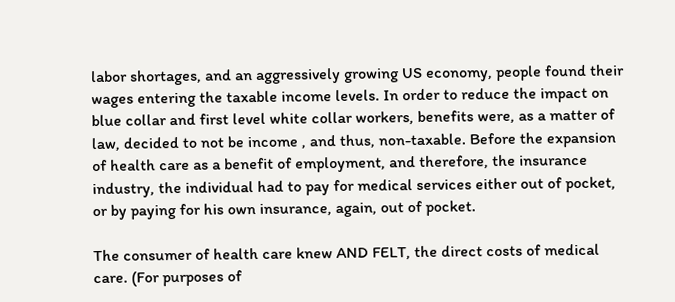labor shortages, and an aggressively growing US economy, people found their wages entering the taxable income levels. In order to reduce the impact on blue collar and first level white collar workers, benefits were, as a matter of law, decided to not be income , and thus, non-taxable. Before the expansion of health care as a benefit of employment, and therefore, the insurance industry, the individual had to pay for medical services either out of pocket, or by paying for his own insurance, again, out of pocket.

The consumer of health care knew AND FELT, the direct costs of medical care. (For purposes of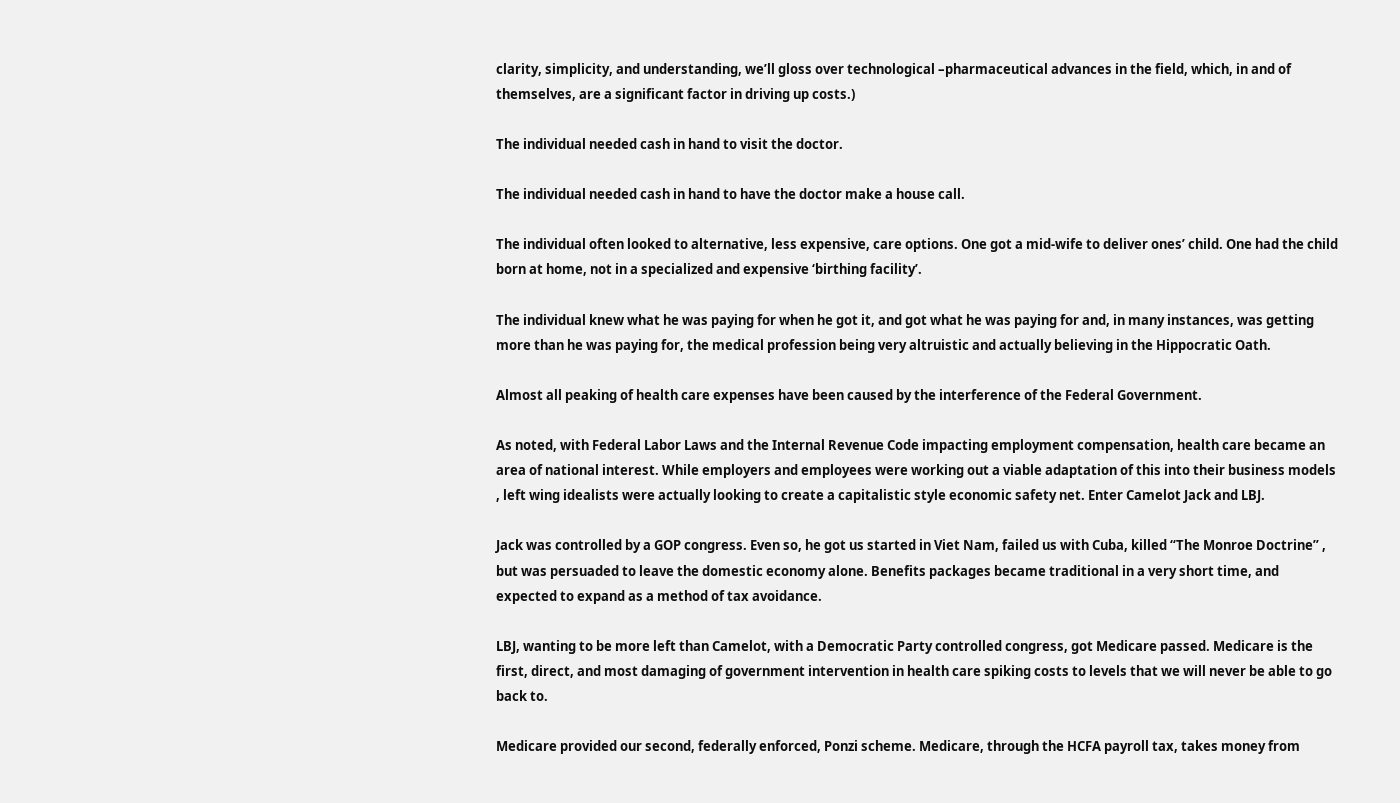clarity, simplicity, and understanding, we’ll gloss over technological –pharmaceutical advances in the field, which, in and of themselves, are a significant factor in driving up costs.)

The individual needed cash in hand to visit the doctor.

The individual needed cash in hand to have the doctor make a house call.

The individual often looked to alternative, less expensive, care options. One got a mid-wife to deliver ones’ child. One had the child born at home, not in a specialized and expensive ‘birthing facility’.

The individual knew what he was paying for when he got it, and got what he was paying for and, in many instances, was getting more than he was paying for, the medical profession being very altruistic and actually believing in the Hippocratic Oath.

Almost all peaking of health care expenses have been caused by the interference of the Federal Government.

As noted, with Federal Labor Laws and the Internal Revenue Code impacting employment compensation, health care became an area of national interest. While employers and employees were working out a viable adaptation of this into their business models , left wing idealists were actually looking to create a capitalistic style economic safety net. Enter Camelot Jack and LBJ.

Jack was controlled by a GOP congress. Even so, he got us started in Viet Nam, failed us with Cuba, killed “The Monroe Doctrine” , but was persuaded to leave the domestic economy alone. Benefits packages became traditional in a very short time, and expected to expand as a method of tax avoidance.

LBJ, wanting to be more left than Camelot, with a Democratic Party controlled congress, got Medicare passed. Medicare is the first, direct, and most damaging of government intervention in health care spiking costs to levels that we will never be able to go back to.

Medicare provided our second, federally enforced, Ponzi scheme. Medicare, through the HCFA payroll tax, takes money from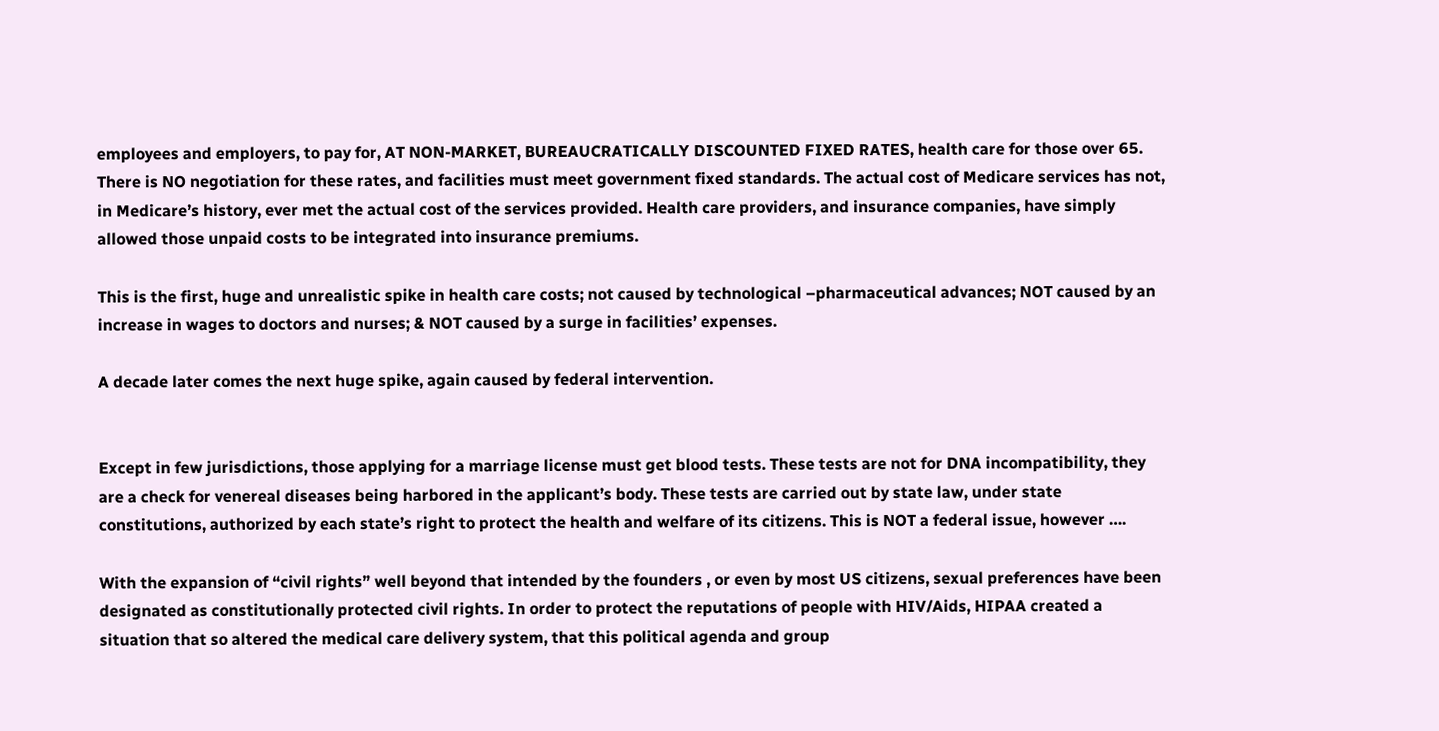employees and employers, to pay for, AT NON-MARKET, BUREAUCRATICALLY DISCOUNTED FIXED RATES, health care for those over 65. There is NO negotiation for these rates, and facilities must meet government fixed standards. The actual cost of Medicare services has not, in Medicare’s history, ever met the actual cost of the services provided. Health care providers, and insurance companies, have simply allowed those unpaid costs to be integrated into insurance premiums.

This is the first, huge and unrealistic spike in health care costs; not caused by technological –pharmaceutical advances; NOT caused by an increase in wages to doctors and nurses; & NOT caused by a surge in facilities’ expenses.

A decade later comes the next huge spike, again caused by federal intervention.


Except in few jurisdictions, those applying for a marriage license must get blood tests. These tests are not for DNA incompatibility, they are a check for venereal diseases being harbored in the applicant’s body. These tests are carried out by state law, under state constitutions, authorized by each state’s right to protect the health and welfare of its citizens. This is NOT a federal issue, however ….

With the expansion of “civil rights” well beyond that intended by the founders , or even by most US citizens, sexual preferences have been designated as constitutionally protected civil rights. In order to protect the reputations of people with HIV/Aids, HIPAA created a situation that so altered the medical care delivery system, that this political agenda and group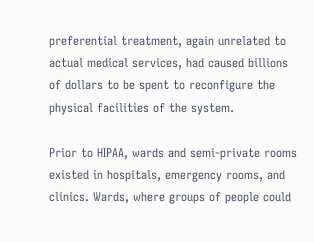preferential treatment, again unrelated to actual medical services, had caused billions of dollars to be spent to reconfigure the physical facilities of the system.

Prior to HIPAA, wards and semi-private rooms existed in hospitals, emergency rooms, and clinics. Wards, where groups of people could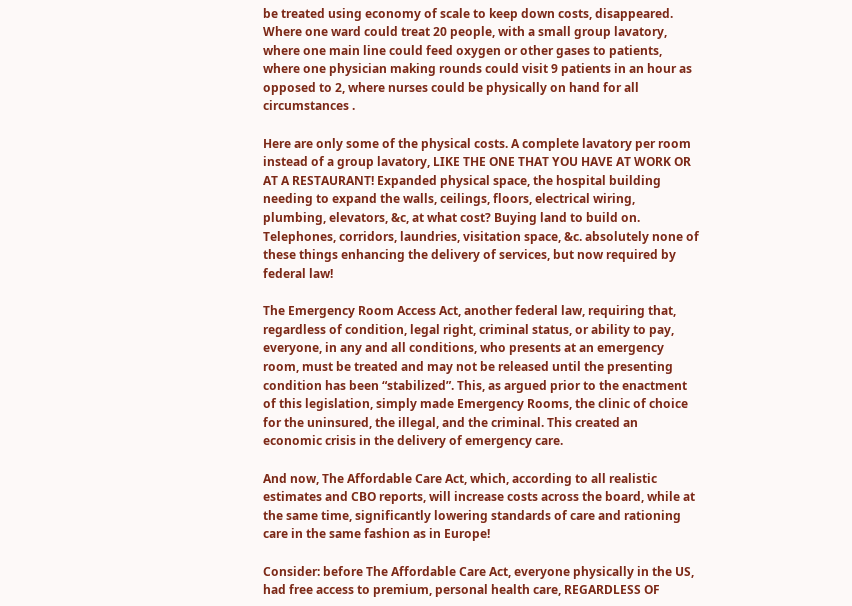be treated using economy of scale to keep down costs, disappeared. Where one ward could treat 20 people, with a small group lavatory, where one main line could feed oxygen or other gases to patients, where one physician making rounds could visit 9 patients in an hour as opposed to 2, where nurses could be physically on hand for all circumstances .

Here are only some of the physical costs. A complete lavatory per room instead of a group lavatory, LIKE THE ONE THAT YOU HAVE AT WORK OR AT A RESTAURANT! Expanded physical space, the hospital building needing to expand the walls, ceilings, floors, electrical wiring, plumbing, elevators, &c, at what cost? Buying land to build on. Telephones, corridors, laundries, visitation space, &c. absolutely none of these things enhancing the delivery of services, but now required by federal law!

The Emergency Room Access Act, another federal law, requiring that, regardless of condition, legal right, criminal status, or ability to pay, everyone, in any and all conditions, who presents at an emergency room, must be treated and may not be released until the presenting condition has been “stabilized”. This, as argued prior to the enactment of this legislation, simply made Emergency Rooms, the clinic of choice for the uninsured, the illegal, and the criminal. This created an economic crisis in the delivery of emergency care.

And now, The Affordable Care Act, which, according to all realistic estimates and CBO reports, will increase costs across the board, while at the same time, significantly lowering standards of care and rationing care in the same fashion as in Europe!

Consider: before The Affordable Care Act, everyone physically in the US, had free access to premium, personal health care, REGARDLESS OF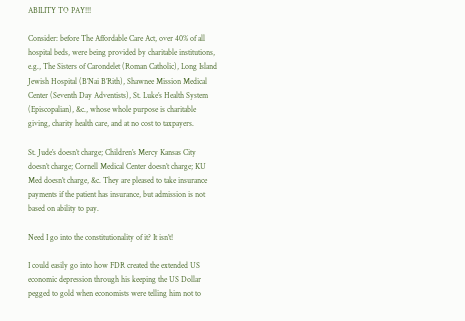ABILITY TO PAY!!!

Consider: before The Affordable Care Act, over 40% of all hospital beds, were being provided by charitable institutions, e.g., The Sisters of Carondelet (Roman Catholic), Long Island Jewish Hospital (B’Nai B’Rith), Shawnee Mission Medical Center (Seventh Day Adventists), St. Luke’s Health System (Episcopalian), &c., whose whole purpose is charitable giving, charity health care, and at no cost to taxpayers.

St. Jude’s doesn’t charge; Children’s Mercy Kansas City doesn’t charge; Cornell Medical Center doesn’t charge; KU Med doesn’t charge, &c. They are pleased to take insurance payments if the patient has insurance, but admission is not based on ability to pay.

Need I go into the constitutionality of it? It isn’t!

I could easily go into how FDR created the extended US economic depression through his keeping the US Dollar pegged to gold when economists were telling him not to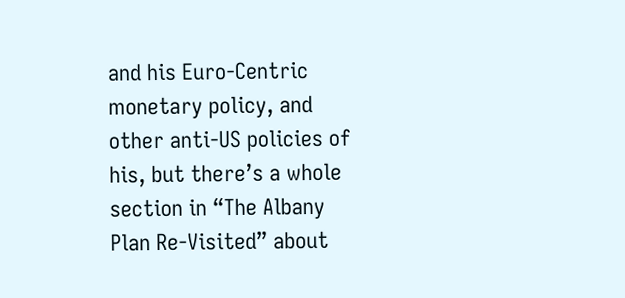and his Euro-Centric monetary policy, and other anti-US policies of his, but there’s a whole section in “The Albany Plan Re-Visited” about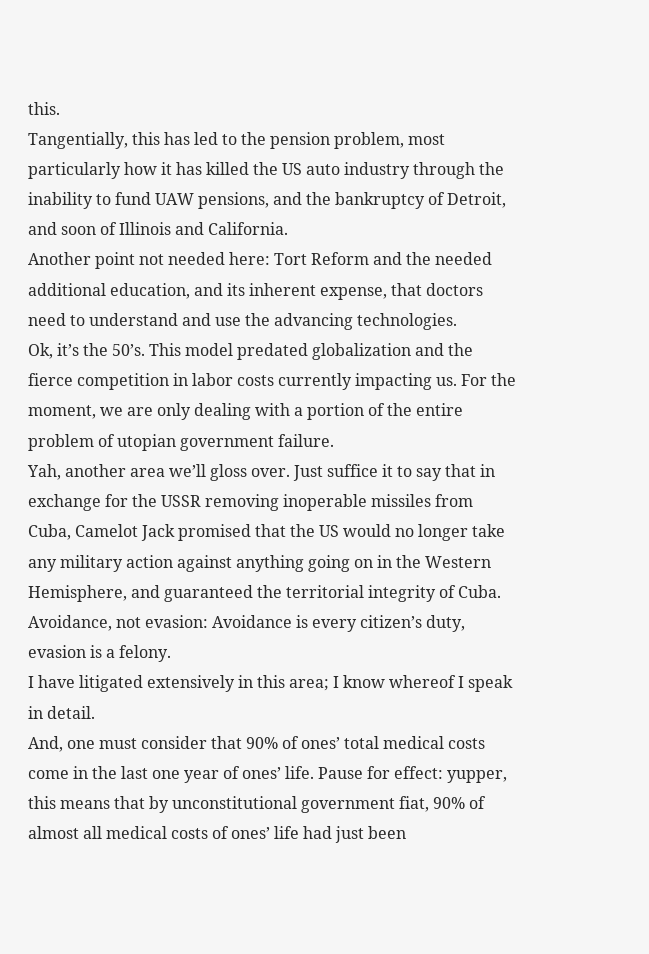this.
Tangentially, this has led to the pension problem, most particularly how it has killed the US auto industry through the inability to fund UAW pensions, and the bankruptcy of Detroit, and soon of Illinois and California.
Another point not needed here: Tort Reform and the needed additional education, and its inherent expense, that doctors need to understand and use the advancing technologies.
Ok, it’s the 50’s. This model predated globalization and the fierce competition in labor costs currently impacting us. For the moment, we are only dealing with a portion of the entire problem of utopian government failure.
Yah, another area we’ll gloss over. Just suffice it to say that in exchange for the USSR removing inoperable missiles from Cuba, Camelot Jack promised that the US would no longer take any military action against anything going on in the Western Hemisphere, and guaranteed the territorial integrity of Cuba.
Avoidance, not evasion: Avoidance is every citizen’s duty, evasion is a felony.
I have litigated extensively in this area; I know whereof I speak in detail.
And, one must consider that 90% of ones’ total medical costs come in the last one year of ones’ life. Pause for effect: yupper, this means that by unconstitutional government fiat, 90% of almost all medical costs of ones’ life had just been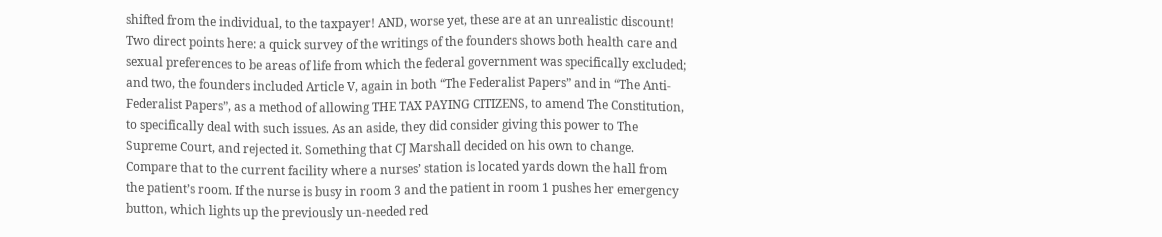shifted from the individual, to the taxpayer! AND, worse yet, these are at an unrealistic discount!
Two direct points here: a quick survey of the writings of the founders shows both health care and sexual preferences to be areas of life from which the federal government was specifically excluded; and two, the founders included Article V, again in both “The Federalist Papers” and in “The Anti-Federalist Papers”, as a method of allowing THE TAX PAYING CITIZENS, to amend The Constitution, to specifically deal with such issues. As an aside, they did consider giving this power to The Supreme Court, and rejected it. Something that CJ Marshall decided on his own to change.
Compare that to the current facility where a nurses’ station is located yards down the hall from the patient’s room. If the nurse is busy in room 3 and the patient in room 1 pushes her emergency button, which lights up the previously un-needed red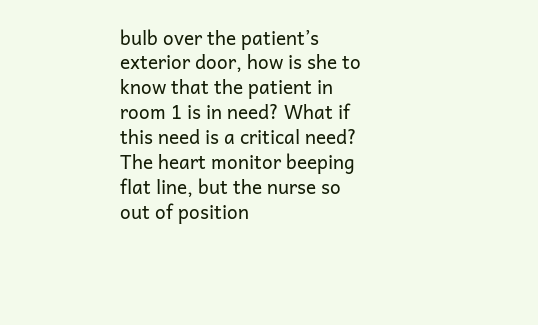bulb over the patient’s exterior door, how is she to know that the patient in room 1 is in need? What if this need is a critical need? The heart monitor beeping flat line, but the nurse so out of position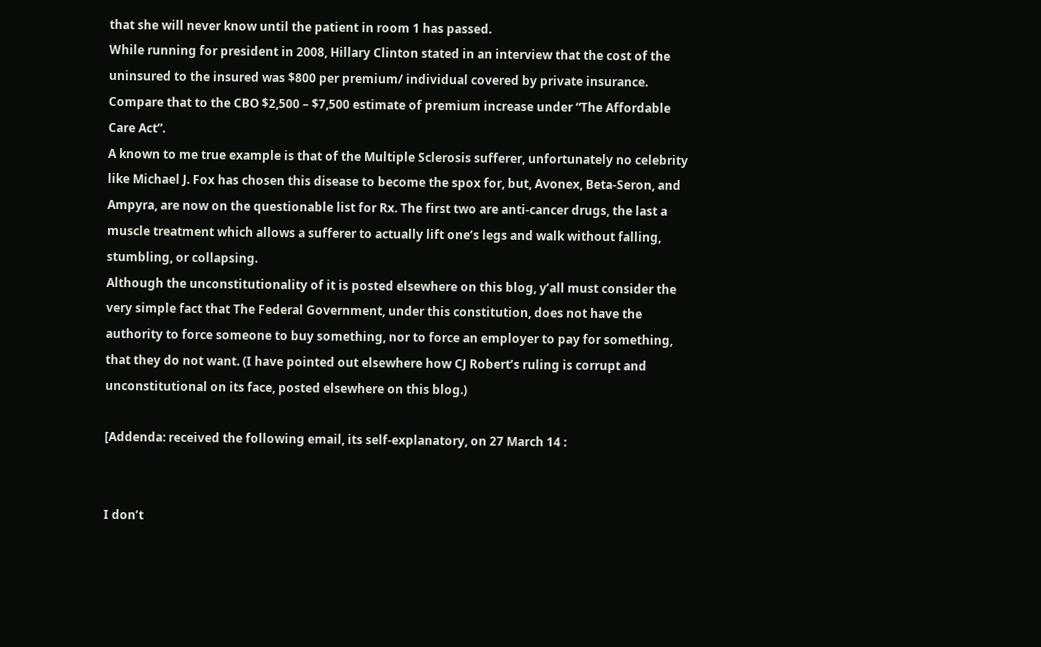that she will never know until the patient in room 1 has passed.
While running for president in 2008, Hillary Clinton stated in an interview that the cost of the uninsured to the insured was $800 per premium/ individual covered by private insurance. Compare that to the CBO $2,500 – $7,500 estimate of premium increase under “The Affordable Care Act”.
A known to me true example is that of the Multiple Sclerosis sufferer, unfortunately no celebrity like Michael J. Fox has chosen this disease to become the spox for, but, Avonex, Beta-Seron, and Ampyra, are now on the questionable list for Rx. The first two are anti-cancer drugs, the last a muscle treatment which allows a sufferer to actually lift one’s legs and walk without falling, stumbling, or collapsing.
Although the unconstitutionality of it is posted elsewhere on this blog, y’all must consider the very simple fact that The Federal Government, under this constitution, does not have the authority to force someone to buy something, nor to force an employer to pay for something, that they do not want. (I have pointed out elsewhere how CJ Robert’s ruling is corrupt and unconstitutional on its face, posted elsewhere on this blog.)

[Addenda: received the following email, its self-explanatory, on 27 March 14 :


I don’t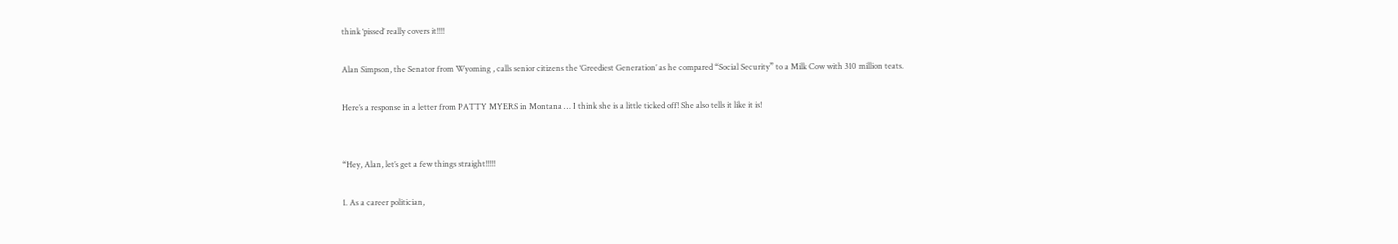think ‘pissed’ really covers it!!!!

Alan Simpson, the Senator from Wyoming , calls senior citizens the ‘Greediest Generation’ as he compared “Social Security” to a Milk Cow with 310 million teats.

Here’s a response in a letter from PATTY MYERS in Montana … I think she is a little ticked off! She also tells it like it is!


“Hey, Alan, let’s get a few things straight!!!!!

1. As a career politician,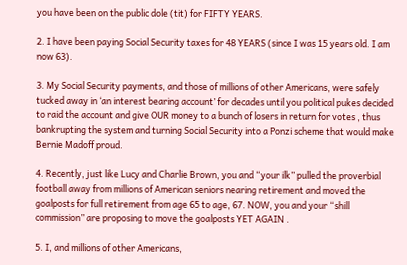you have been on the public dole (tit) for FIFTY YEARS.

2. I have been paying Social Security taxes for 48 YEARS (since I was 15 years old. I am now 63).

3. My Social Security payments, and those of millions of other Americans, were safely tucked away in ‘an interest bearing account’ for decades until you political pukes decided to raid the account and give OUR money to a bunch of losers in return for votes , thus bankrupting the system and turning Social Security into a Ponzi scheme that would make Bernie Madoff proud.

4. Recently, just like Lucy and Charlie Brown, you and “your ilk” pulled the proverbial football away from millions of American seniors nearing retirement and moved the goalposts for full retirement from age 65 to age, 67. NOW, you and your “shill commission” are proposing to move the goalposts YET AGAIN .

5. I, and millions of other Americans,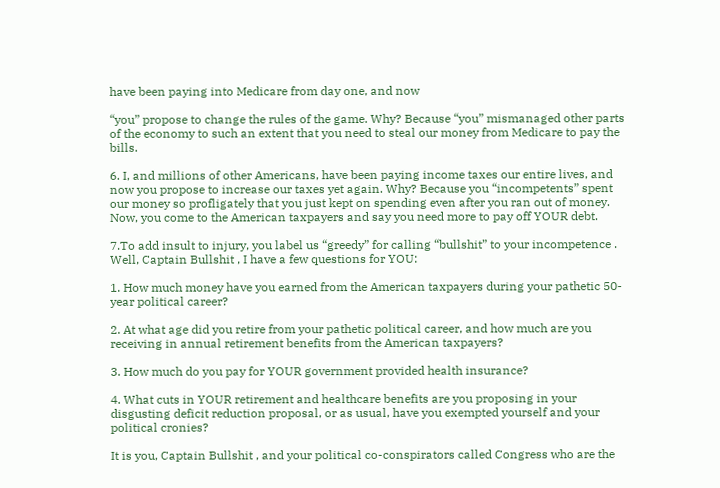have been paying into Medicare from day one, and now

“you” propose to change the rules of the game. Why? Because “you” mismanaged other parts of the economy to such an extent that you need to steal our money from Medicare to pay the bills.

6. I, and millions of other Americans, have been paying income taxes our entire lives, and now you propose to increase our taxes yet again. Why? Because you “incompetents” spent our money so profligately that you just kept on spending even after you ran out of money. Now, you come to the American taxpayers and say you need more to pay off YOUR debt.

7.To add insult to injury, you label us “greedy” for calling “bullshit” to your incompetence . Well, Captain Bullshit , I have a few questions for YOU:

1. How much money have you earned from the American taxpayers during your pathetic 50-year political career?

2. At what age did you retire from your pathetic political career, and how much are you receiving in annual retirement benefits from the American taxpayers?

3. How much do you pay for YOUR government provided health insurance?

4. What cuts in YOUR retirement and healthcare benefits are you proposing in your disgusting deficit reduction proposal, or as usual, have you exempted yourself and your political cronies?

It is you, Captain Bullshit , and your political co-conspirators called Congress who are the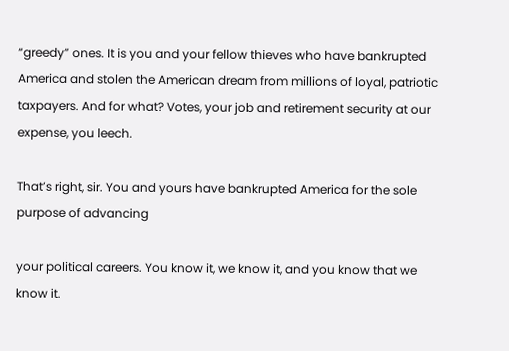“greedy” ones. It is you and your fellow thieves who have bankrupted America and stolen the American dream from millions of loyal, patriotic taxpayers. And for what? Votes, your job and retirement security at our expense, you leech.

That’s right, sir. You and yours have bankrupted America for the sole purpose of advancing

your political careers. You know it, we know it, and you know that we know it.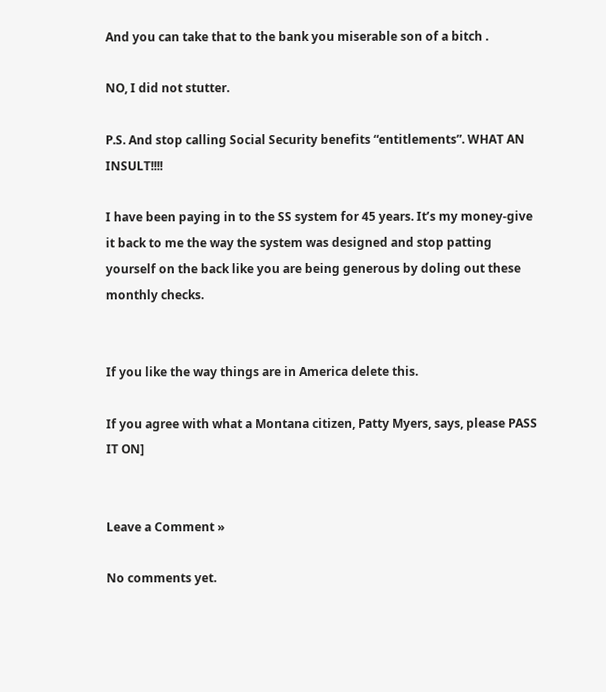And you can take that to the bank you miserable son of a bitch .

NO, I did not stutter.

P.S. And stop calling Social Security benefits “entitlements”. WHAT AN INSULT!!!!

I have been paying in to the SS system for 45 years. It’s my money-give it back to me the way the system was designed and stop patting yourself on the back like you are being generous by doling out these monthly checks.


If you like the way things are in America delete this.

If you agree with what a Montana citizen, Patty Myers, says, please PASS IT ON]


Leave a Comment »

No comments yet.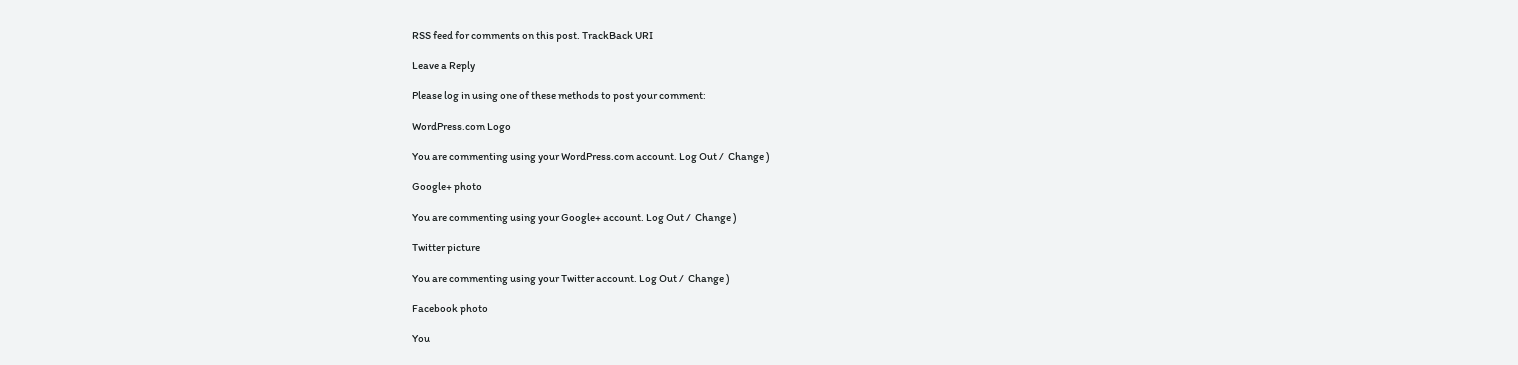RSS feed for comments on this post. TrackBack URI

Leave a Reply

Please log in using one of these methods to post your comment:

WordPress.com Logo

You are commenting using your WordPress.com account. Log Out /  Change )

Google+ photo

You are commenting using your Google+ account. Log Out /  Change )

Twitter picture

You are commenting using your Twitter account. Log Out /  Change )

Facebook photo

You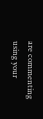are commenting using your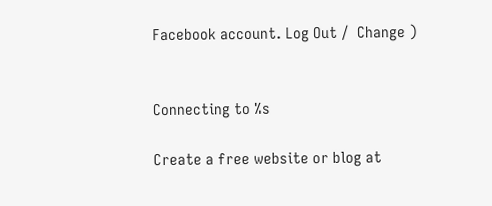Facebook account. Log Out /  Change )


Connecting to %s

Create a free website or blog at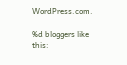WordPress.com.

%d bloggers like this: